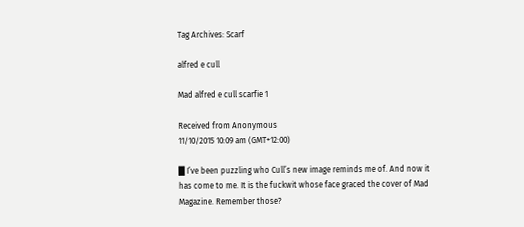Tag Archives: Scarf

alfred e cull

Mad alfred e cull scarfie 1

Received from Anonymous
11/10/2015 10:09 am (GMT+12:00)

█ I’ve been puzzling who Cull’s new image reminds me of. And now it has come to me. It is the fuckwit whose face graced the cover of Mad Magazine. Remember those?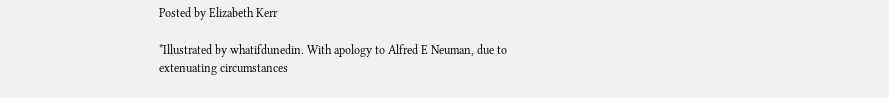Posted by Elizabeth Kerr

*Illustrated by whatifdunedin. With apology to Alfred E Neuman, due to extenuating circumstances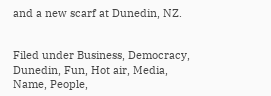and a new scarf at Dunedin, NZ.


Filed under Business, Democracy, Dunedin, Fun, Hot air, Media, Name, People,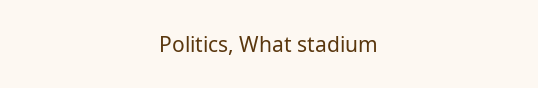Politics, What stadium